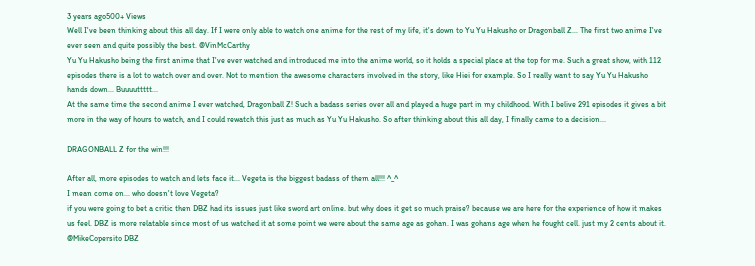3 years ago500+ Views
Well I've been thinking about this all day. If I were only able to watch one anime for the rest of my life, it's down to Yu Yu Hakusho or Dragonball Z... The first two anime I've ever seen and quite possibly the best. @VinMcCarthy
Yu Yu Hakusho being the first anime that I've ever watched and introduced me into the anime world, so it holds a special place at the top for me. Such a great show, with 112 episodes there is a lot to watch over and over. Not to mention the awesome characters involved in the story, like Hiei for example. So I really want to say Yu Yu Hakusho hands down... Buuuuttttt...
At the same time the second anime I ever watched, Dragonball Z! Such a badass series over all and played a huge part in my childhood. With I belive 291 episodes it gives a bit more in the way of hours to watch, and I could rewatch this just as much as Yu Yu Hakusho. So after thinking about this all day, I finally came to a decision...

DRAGONBALL Z for the win!!!

After all, more episodes to watch and lets face it... Vegeta is the biggest badass of them all!!! ^_^
I mean come on... who doesn't love Vegeta?
if you were going to bet a critic then DBZ had its issues just like sword art online. but why does it get so much praise? because we are here for the experience of how it makes us feel. DBZ is more relatable since most of us watched it at some point we were about the same age as gohan. I was gohans age when he fought cell. just my 2 cents about it.
@MikeCopersito DBZ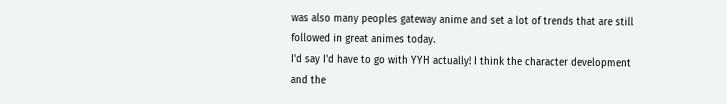was also many peoples gateway anime and set a lot of trends that are still followed in great animes today.
I'd say I'd have to go with YYH actually! I think the character development and the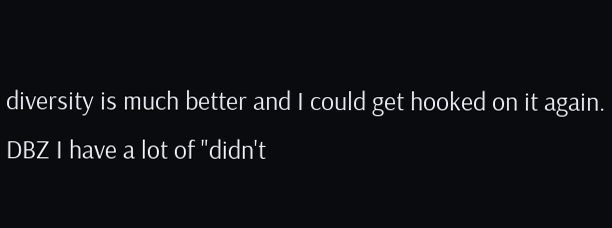diversity is much better and I could get hooked on it again. DBZ I have a lot of "didn't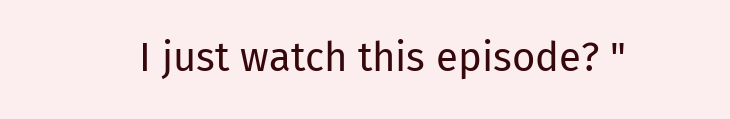I just watch this episode? "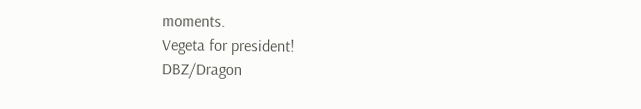moments.
Vegeta for president!
DBZ/Dragon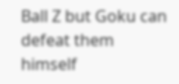Ball Z but Goku can defeat them himself